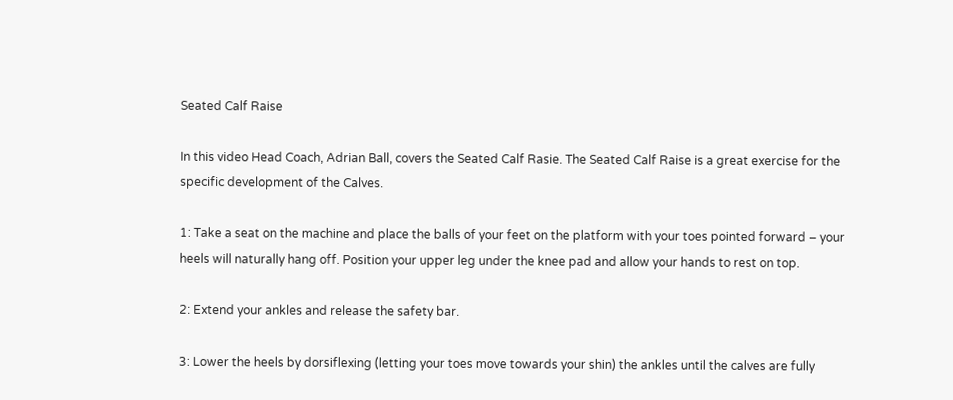Seated Calf Raise

In this video Head Coach, Adrian Ball, covers the Seated Calf Rasie. The Seated Calf Raise is a great exercise for the specific development of the Calves.

1: Take a seat on the machine and place the balls of your feet on the platform with your toes pointed forward – your heels will naturally hang off. Position your upper leg under the knee pad and allow your hands to rest on top.

2: Extend your ankles and release the safety bar.

3: Lower the heels by dorsiflexing (letting your toes move towards your shin) the ankles until the calves are fully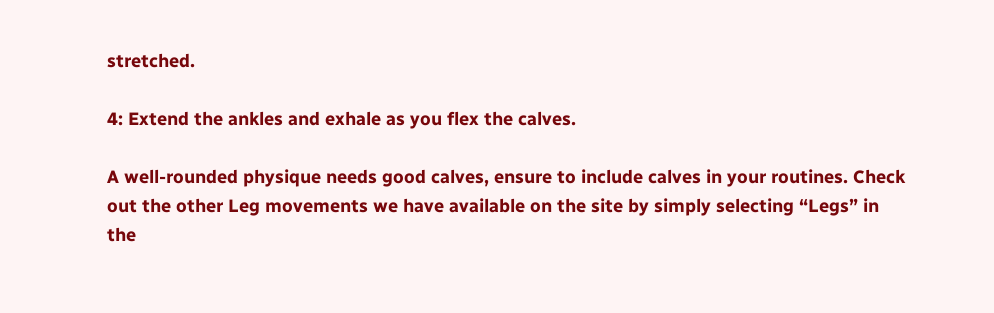stretched.

4: Extend the ankles and exhale as you flex the calves.

A well-rounded physique needs good calves, ensure to include calves in your routines. Check out the other Leg movements we have available on the site by simply selecting “Legs” in the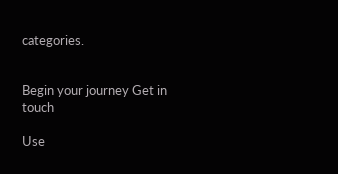categories.


Begin your journey Get in touch

Use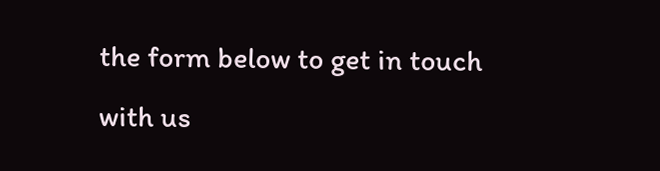the form below to get in touch with us